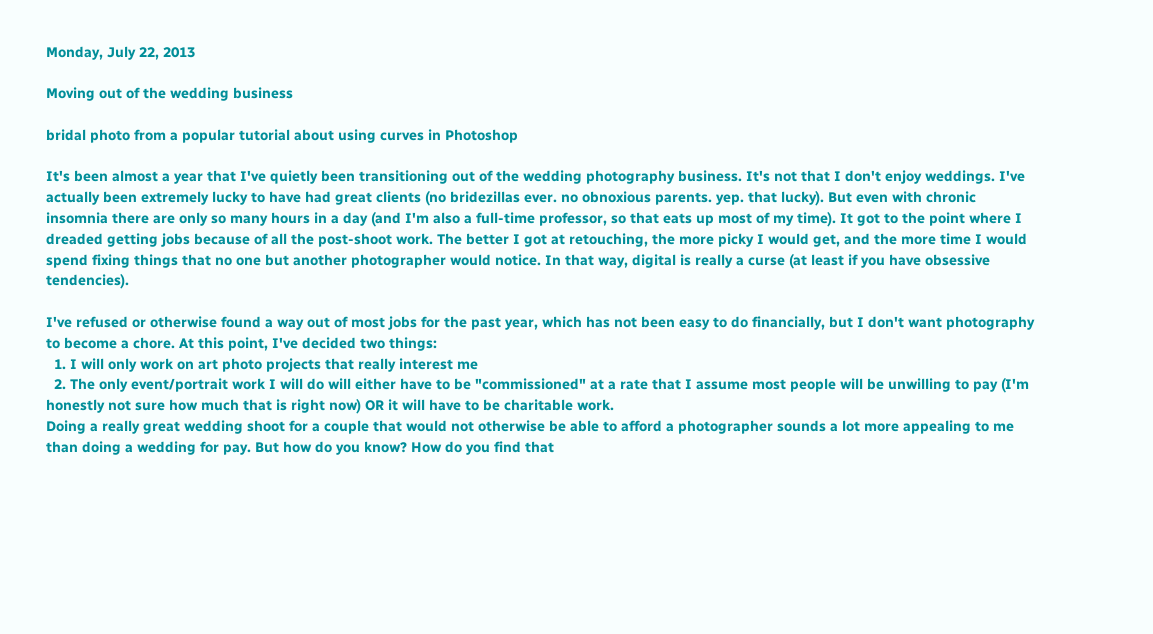Monday, July 22, 2013

Moving out of the wedding business

bridal photo from a popular tutorial about using curves in Photoshop

It's been almost a year that I've quietly been transitioning out of the wedding photography business. It's not that I don't enjoy weddings. I've actually been extremely lucky to have had great clients (no bridezillas ever. no obnoxious parents. yep. that lucky). But even with chronic insomnia there are only so many hours in a day (and I'm also a full-time professor, so that eats up most of my time). It got to the point where I dreaded getting jobs because of all the post-shoot work. The better I got at retouching, the more picky I would get, and the more time I would spend fixing things that no one but another photographer would notice. In that way, digital is really a curse (at least if you have obsessive tendencies).

I've refused or otherwise found a way out of most jobs for the past year, which has not been easy to do financially, but I don't want photography to become a chore. At this point, I've decided two things:
  1. I will only work on art photo projects that really interest me
  2. The only event/portrait work I will do will either have to be "commissioned" at a rate that I assume most people will be unwilling to pay (I'm honestly not sure how much that is right now) OR it will have to be charitable work.
Doing a really great wedding shoot for a couple that would not otherwise be able to afford a photographer sounds a lot more appealing to me than doing a wedding for pay. But how do you know? How do you find that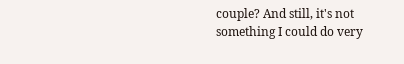couple? And still, it's not something I could do very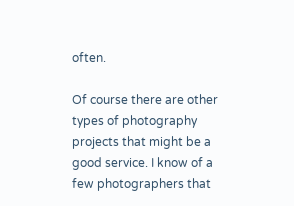often.

Of course there are other types of photography projects that might be a good service. I know of a few photographers that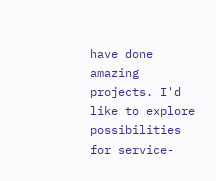have done amazing projects. I'd like to explore possibilities for service-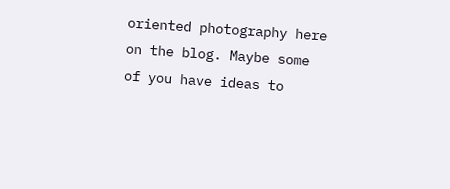oriented photography here on the blog. Maybe some of you have ideas to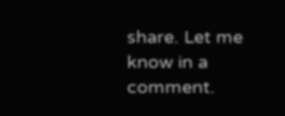share. Let me know in a comment.